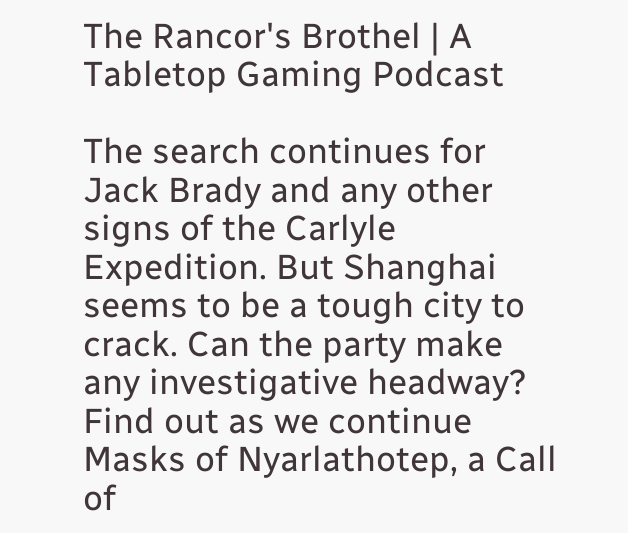The Rancor's Brothel | A Tabletop Gaming Podcast

The search continues for Jack Brady and any other signs of the Carlyle Expedition. But Shanghai seems to be a tough city to crack. Can the party make any investigative headway? Find out as we continue Masks of Nyarlathotep, a Call of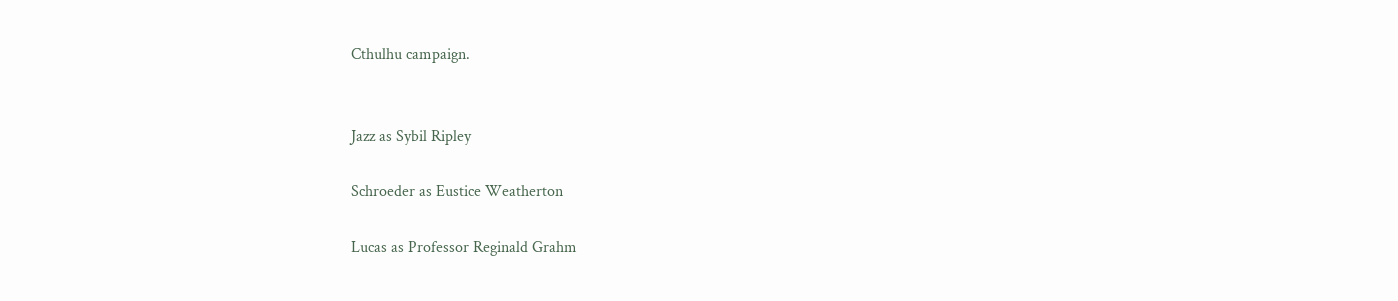Cthulhu campaign.


Jazz as Sybil Ripley

Schroeder as Eustice Weatherton

Lucas as Professor Reginald Grahm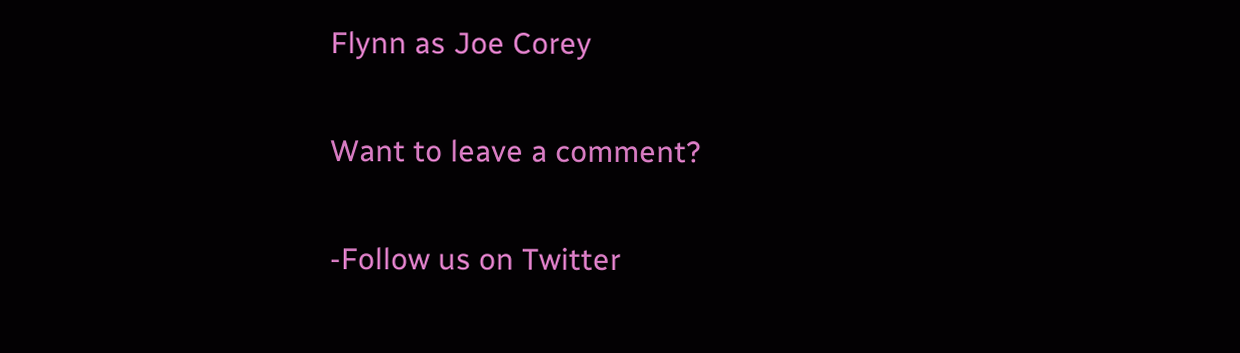Flynn as Joe Corey


Want to leave a comment?


-Follow us on Twitter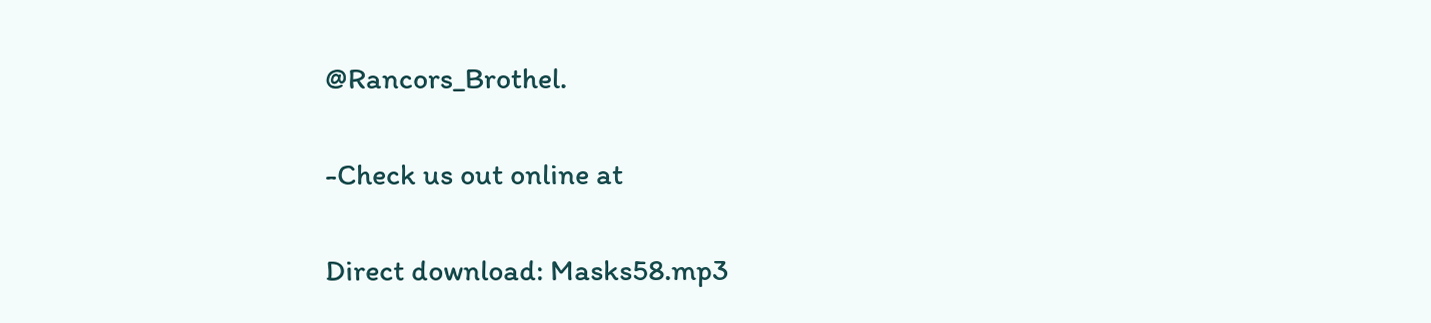@Rancors_Brothel.

-Check us out online at

Direct download: Masks58.mp3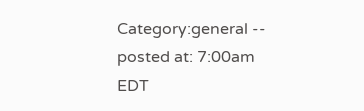Category:general -- posted at: 7:00am EDT